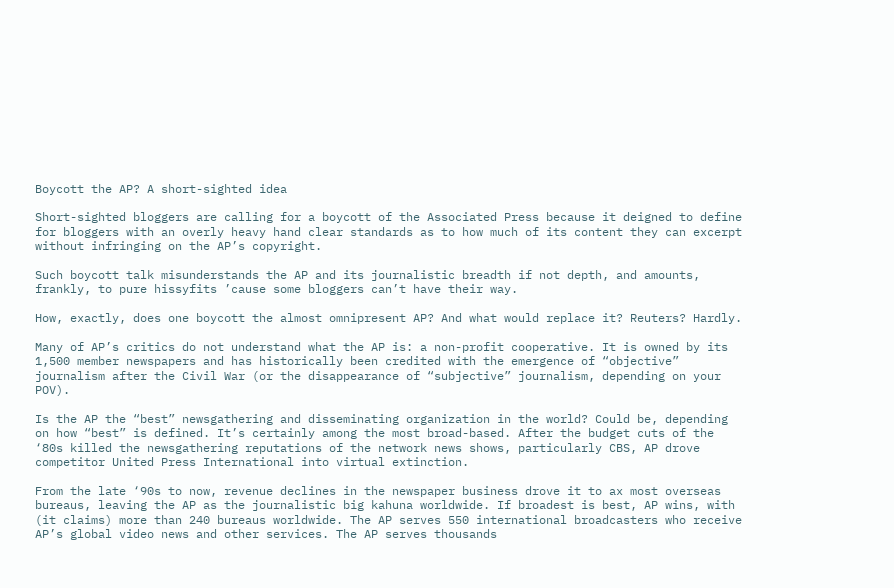Boycott the AP? A short-sighted idea

Short-sighted bloggers are calling for a boycott of the Associated Press because it deigned to define for bloggers with an overly heavy hand clear standards as to how much of its content they can excerpt without infringing on the AP’s copyright.

Such boycott talk misunderstands the AP and its journalistic breadth if not depth, and amounts, frankly, to pure hissyfits ’cause some bloggers can’t have their way.

How, exactly, does one boycott the almost omnipresent AP? And what would replace it? Reuters? Hardly.

Many of AP’s critics do not understand what the AP is: a non-profit cooperative. It is owned by its 1,500 member newspapers and has historically been credited with the emergence of “objective” journalism after the Civil War (or the disappearance of “subjective” journalism, depending on your POV).

Is the AP the “best” newsgathering and disseminating organization in the world? Could be, depending on how “best” is defined. It’s certainly among the most broad-based. After the budget cuts of the ‘80s killed the newsgathering reputations of the network news shows, particularly CBS, AP drove competitor United Press International into virtual extinction.

From the late ‘90s to now, revenue declines in the newspaper business drove it to ax most overseas bureaus, leaving the AP as the journalistic big kahuna worldwide. If broadest is best, AP wins, with (it claims) more than 240 bureaus worldwide. The AP serves 550 international broadcasters who receive AP’s global video news and other services. The AP serves thousands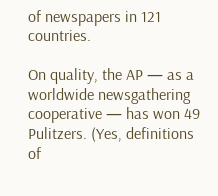of newspapers in 121 countries.

On quality, the AP — as a worldwide newsgathering cooperative — has won 49 Pulitzers. (Yes, definitions of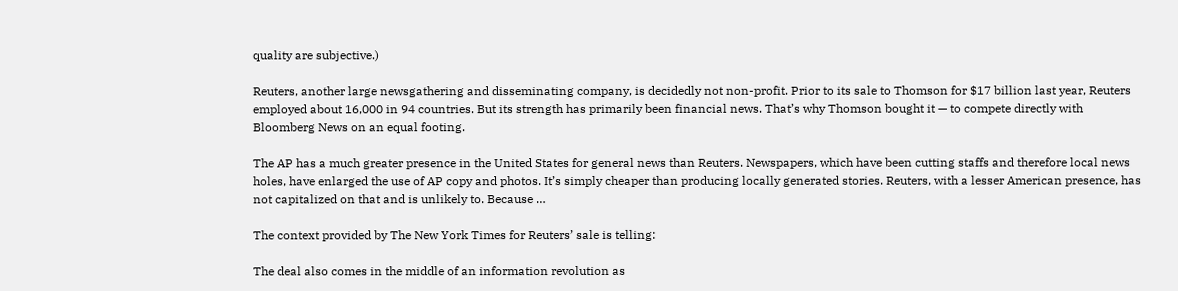quality are subjective.)

Reuters, another large newsgathering and disseminating company, is decidedly not non-profit. Prior to its sale to Thomson for $17 billion last year, Reuters employed about 16,000 in 94 countries. But its strength has primarily been financial news. That’s why Thomson bought it — to compete directly with Bloomberg News on an equal footing.

The AP has a much greater presence in the United States for general news than Reuters. Newspapers, which have been cutting staffs and therefore local news holes, have enlarged the use of AP copy and photos. It’s simply cheaper than producing locally generated stories. Reuters, with a lesser American presence, has not capitalized on that and is unlikely to. Because …

The context provided by The New York Times for Reuters’ sale is telling:

The deal also comes in the middle of an information revolution as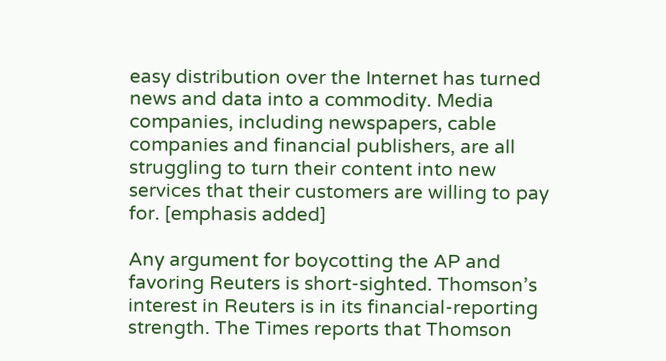easy distribution over the Internet has turned news and data into a commodity. Media companies, including newspapers, cable companies and financial publishers, are all struggling to turn their content into new services that their customers are willing to pay for. [emphasis added]

Any argument for boycotting the AP and favoring Reuters is short-sighted. Thomson’s interest in Reuters is in its financial-reporting strength. The Times reports that Thomson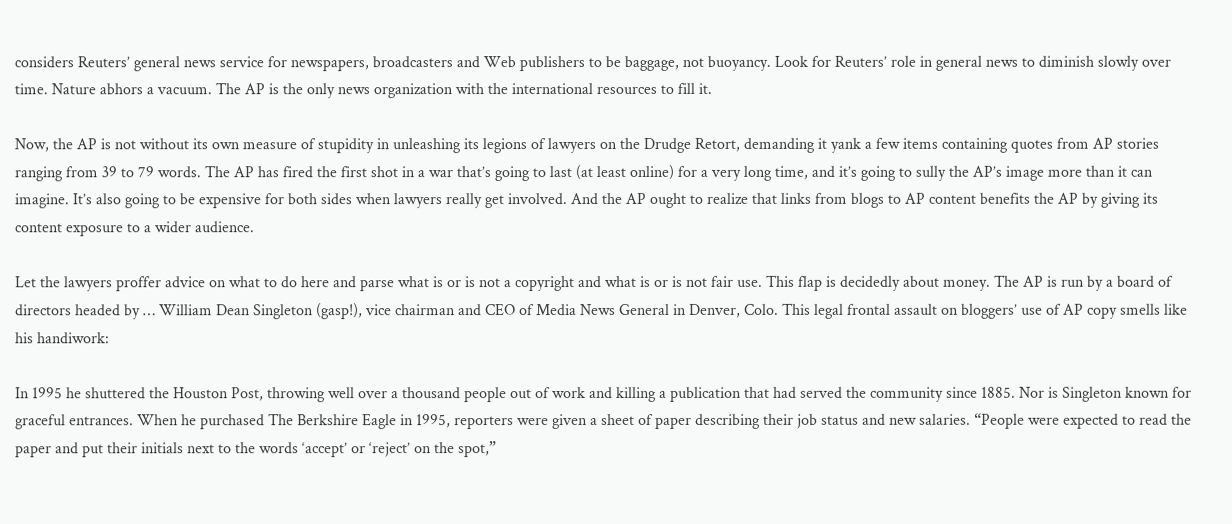considers Reuters’ general news service for newspapers, broadcasters and Web publishers to be baggage, not buoyancy. Look for Reuters’ role in general news to diminish slowly over time. Nature abhors a vacuum. The AP is the only news organization with the international resources to fill it.

Now, the AP is not without its own measure of stupidity in unleashing its legions of lawyers on the Drudge Retort, demanding it yank a few items containing quotes from AP stories ranging from 39 to 79 words. The AP has fired the first shot in a war that’s going to last (at least online) for a very long time, and it’s going to sully the AP’s image more than it can imagine. It’s also going to be expensive for both sides when lawyers really get involved. And the AP ought to realize that links from blogs to AP content benefits the AP by giving its content exposure to a wider audience.

Let the lawyers proffer advice on what to do here and parse what is or is not a copyright and what is or is not fair use. This flap is decidedly about money. The AP is run by a board of directors headed by … William Dean Singleton (gasp!), vice chairman and CEO of Media News General in Denver, Colo. This legal frontal assault on bloggers’ use of AP copy smells like his handiwork:

In 1995 he shuttered the Houston Post, throwing well over a thousand people out of work and killing a publication that had served the community since 1885. Nor is Singleton known for graceful entrances. When he purchased The Berkshire Eagle in 1995, reporters were given a sheet of paper describing their job status and new salaries. “People were expected to read the paper and put their initials next to the words ‘accept’ or ‘reject’ on the spot,”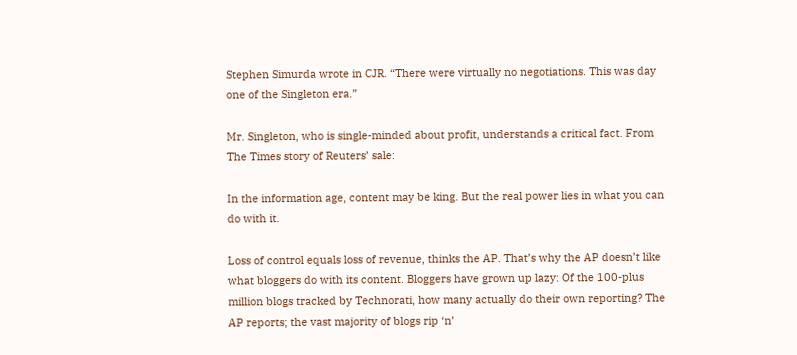Stephen Simurda wrote in CJR. “There were virtually no negotiations. This was day one of the Singleton era.”

Mr. Singleton, who is single-minded about profit, understands a critical fact. From The Times story of Reuters’ sale:

In the information age, content may be king. But the real power lies in what you can do with it.

Loss of control equals loss of revenue, thinks the AP. That’s why the AP doesn’t like what bloggers do with its content. Bloggers have grown up lazy: Of the 100-plus million blogs tracked by Technorati, how many actually do their own reporting? The AP reports; the vast majority of blogs rip ‘n’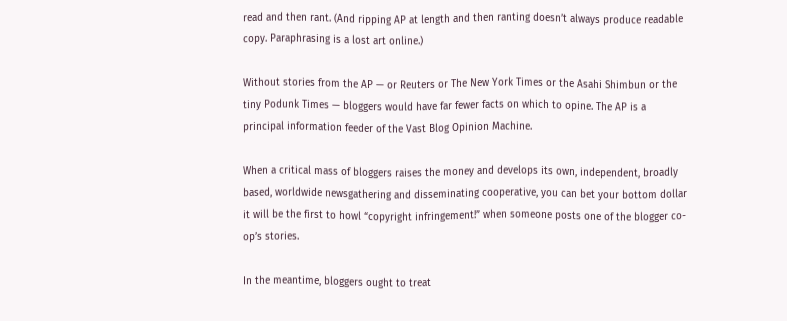read and then rant. (And ripping AP at length and then ranting doesn’t always produce readable copy. Paraphrasing is a lost art online.)

Without stories from the AP — or Reuters or The New York Times or the Asahi Shimbun or the tiny Podunk Times — bloggers would have far fewer facts on which to opine. The AP is a principal information feeder of the Vast Blog Opinion Machine.

When a critical mass of bloggers raises the money and develops its own, independent, broadly based, worldwide newsgathering and disseminating cooperative, you can bet your bottom dollar it will be the first to howl “copyright infringement!” when someone posts one of the blogger co-op’s stories.

In the meantime, bloggers ought to treat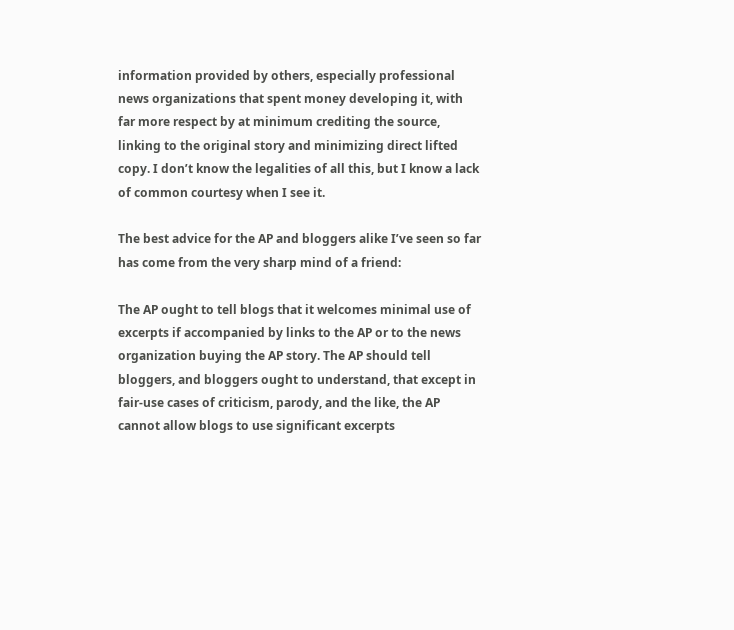information provided by others, especially professional news organizations that spent money developing it, with far more respect by at minimum crediting the source, linking to the original story and minimizing direct lifted copy. I don’t know the legalities of all this, but I know a lack of common courtesy when I see it.

The best advice for the AP and bloggers alike I’ve seen so far has come from the very sharp mind of a friend:

The AP ought to tell blogs that it welcomes minimal use of excerpts if accompanied by links to the AP or to the news organization buying the AP story. The AP should tell bloggers, and bloggers ought to understand, that except in fair-use cases of criticism, parody, and the like, the AP cannot allow blogs to use significant excerpts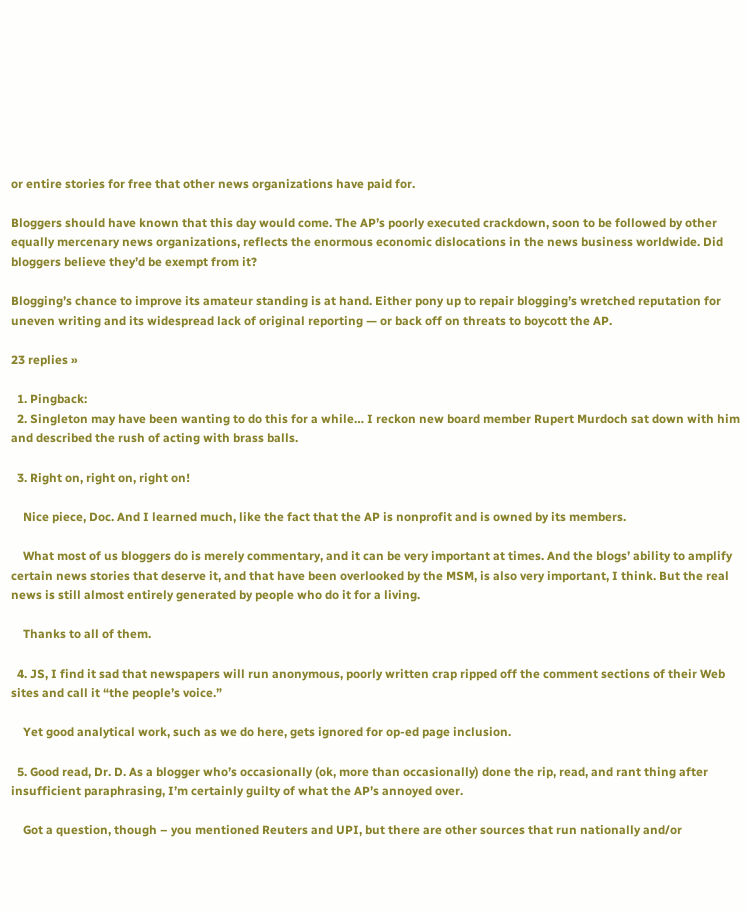or entire stories for free that other news organizations have paid for.

Bloggers should have known that this day would come. The AP’s poorly executed crackdown, soon to be followed by other equally mercenary news organizations, reflects the enormous economic dislocations in the news business worldwide. Did bloggers believe they’d be exempt from it?

Blogging’s chance to improve its amateur standing is at hand. Either pony up to repair blogging’s wretched reputation for uneven writing and its widespread lack of original reporting — or back off on threats to boycott the AP.

23 replies »

  1. Pingback:
  2. Singleton may have been wanting to do this for a while… I reckon new board member Rupert Murdoch sat down with him and described the rush of acting with brass balls.

  3. Right on, right on, right on!

    Nice piece, Doc. And I learned much, like the fact that the AP is nonprofit and is owned by its members.

    What most of us bloggers do is merely commentary, and it can be very important at times. And the blogs’ ability to amplify certain news stories that deserve it, and that have been overlooked by the MSM, is also very important, I think. But the real news is still almost entirely generated by people who do it for a living.

    Thanks to all of them.

  4. JS, I find it sad that newspapers will run anonymous, poorly written crap ripped off the comment sections of their Web sites and call it “the people’s voice.”

    Yet good analytical work, such as we do here, gets ignored for op-ed page inclusion.

  5. Good read, Dr. D. As a blogger who’s occasionally (ok, more than occasionally) done the rip, read, and rant thing after insufficient paraphrasing, I’m certainly guilty of what the AP’s annoyed over.

    Got a question, though – you mentioned Reuters and UPI, but there are other sources that run nationally and/or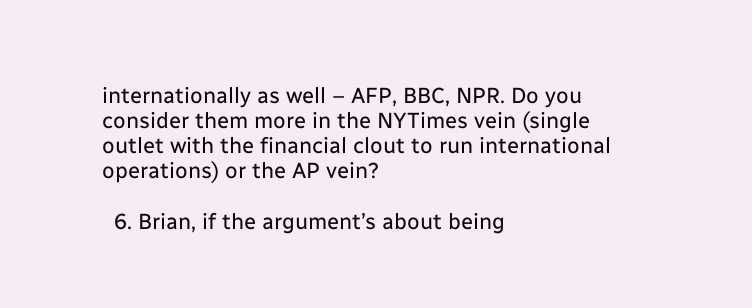internationally as well – AFP, BBC, NPR. Do you consider them more in the NYTimes vein (single outlet with the financial clout to run international operations) or the AP vein?

  6. Brian, if the argument’s about being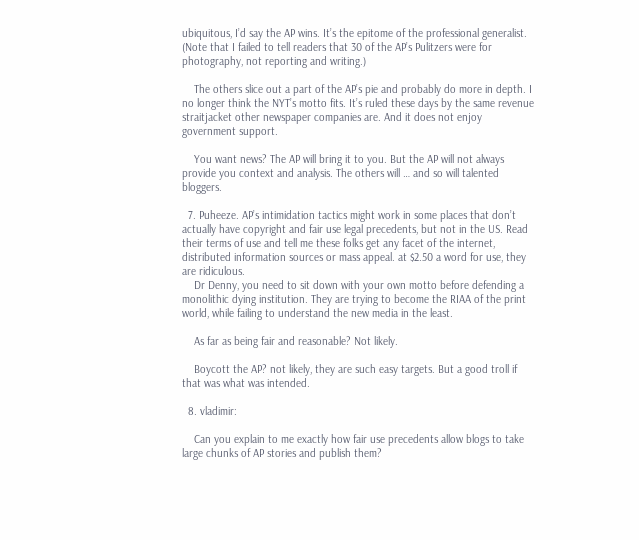ubiquitous, I’d say the AP wins. It’s the epitome of the professional generalist. (Note that I failed to tell readers that 30 of the AP’s Pulitzers were for photography, not reporting and writing.)

    The others slice out a part of the AP’s pie and probably do more in depth. I no longer think the NYT’s motto fits. It’s ruled these days by the same revenue straitjacket other newspaper companies are. And it does not enjoy government support.

    You want news? The AP will bring it to you. But the AP will not always provide you context and analysis. The others will … and so will talented bloggers.

  7. Puheeze. AP’s intimidation tactics might work in some places that don’t actually have copyright and fair use legal precedents, but not in the US. Read their terms of use and tell me these folks get any facet of the internet, distributed information sources or mass appeal. at $2.50 a word for use, they are ridiculous.
    Dr Denny, you need to sit down with your own motto before defending a monolithic dying institution. They are trying to become the RIAA of the print world, while failing to understand the new media in the least.

    As far as being fair and reasonable? Not likely.

    Boycott the AP? not likely, they are such easy targets. But a good troll if that was what was intended.

  8. vladimir:

    Can you explain to me exactly how fair use precedents allow blogs to take large chunks of AP stories and publish them?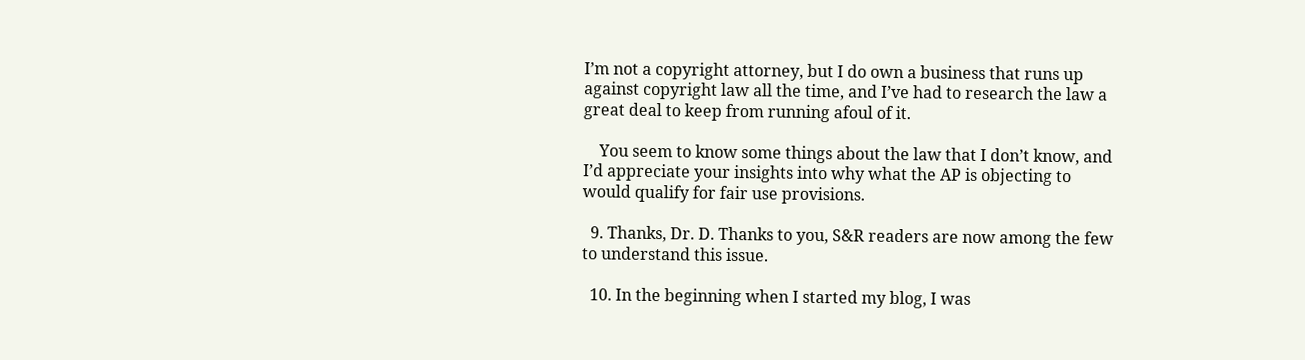I’m not a copyright attorney, but I do own a business that runs up against copyright law all the time, and I’ve had to research the law a great deal to keep from running afoul of it.

    You seem to know some things about the law that I don’t know, and I’d appreciate your insights into why what the AP is objecting to would qualify for fair use provisions.

  9. Thanks, Dr. D. Thanks to you, S&R readers are now among the few to understand this issue.

  10. In the beginning when I started my blog, I was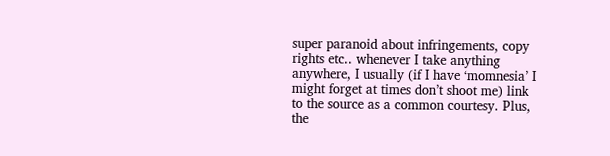super paranoid about infringements, copy rights etc.. whenever I take anything anywhere, I usually (if I have ‘momnesia’ I might forget at times don’t shoot me) link to the source as a common courtesy. Plus, the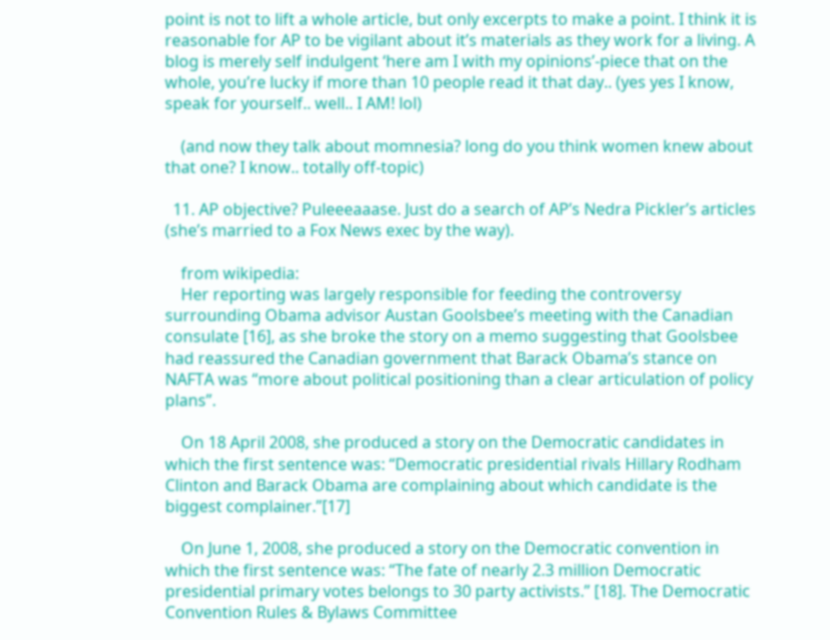point is not to lift a whole article, but only excerpts to make a point. I think it is reasonable for AP to be vigilant about it’s materials as they work for a living. A blog is merely self indulgent ‘here am I with my opinions’-piece that on the whole, you’re lucky if more than 10 people read it that day.. (yes yes I know, speak for yourself.. well.. I AM! lol)

    (and now they talk about momnesia? long do you think women knew about that one? I know.. totally off-topic)

  11. AP objective? Puleeeaaase. Just do a search of AP’s Nedra Pickler’s articles (she’s married to a Fox News exec by the way).

    from wikipedia:
    Her reporting was largely responsible for feeding the controversy surrounding Obama advisor Austan Goolsbee’s meeting with the Canadian consulate [16], as she broke the story on a memo suggesting that Goolsbee had reassured the Canadian government that Barack Obama’s stance on NAFTA was “more about political positioning than a clear articulation of policy plans”.

    On 18 April 2008, she produced a story on the Democratic candidates in which the first sentence was: “Democratic presidential rivals Hillary Rodham Clinton and Barack Obama are complaining about which candidate is the biggest complainer.”[17]

    On June 1, 2008, she produced a story on the Democratic convention in which the first sentence was: “The fate of nearly 2.3 million Democratic presidential primary votes belongs to 30 party activists.” [18]. The Democratic Convention Rules & Bylaws Committee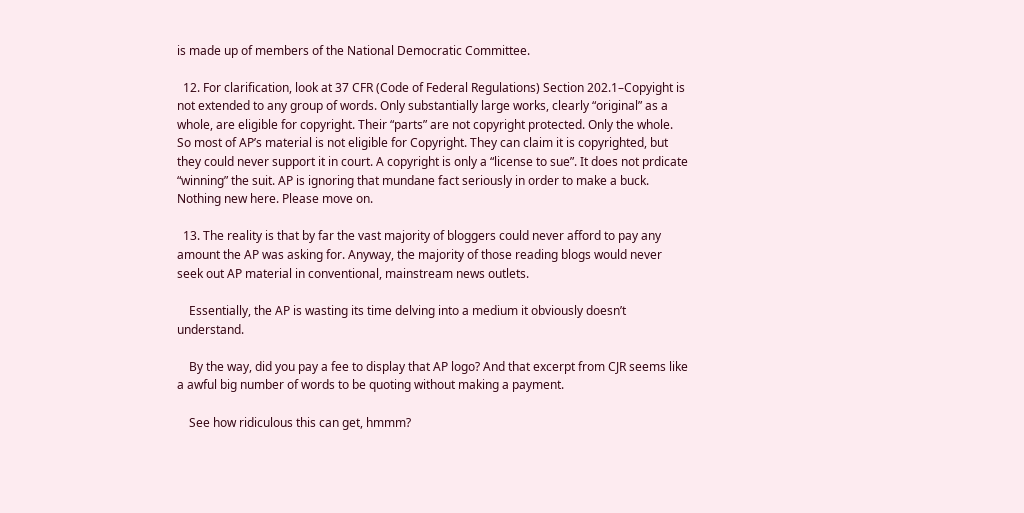is made up of members of the National Democratic Committee.

  12. For clarification, look at 37 CFR (Code of Federal Regulations) Section 202.1–Copyight is not extended to any group of words. Only substantially large works, clearly “original” as a whole, are eligible for copyright. Their “parts” are not copyright protected. Only the whole. So most of AP’s material is not eligible for Copyright. They can claim it is copyrighted, but they could never support it in court. A copyright is only a “license to sue”. It does not prdicate “winning” the suit. AP is ignoring that mundane fact seriously in order to make a buck. Nothing new here. Please move on.

  13. The reality is that by far the vast majority of bloggers could never afford to pay any amount the AP was asking for. Anyway, the majority of those reading blogs would never seek out AP material in conventional, mainstream news outlets.

    Essentially, the AP is wasting its time delving into a medium it obviously doesn’t understand.

    By the way, did you pay a fee to display that AP logo? And that excerpt from CJR seems like a awful big number of words to be quoting without making a payment.

    See how ridiculous this can get, hmmm?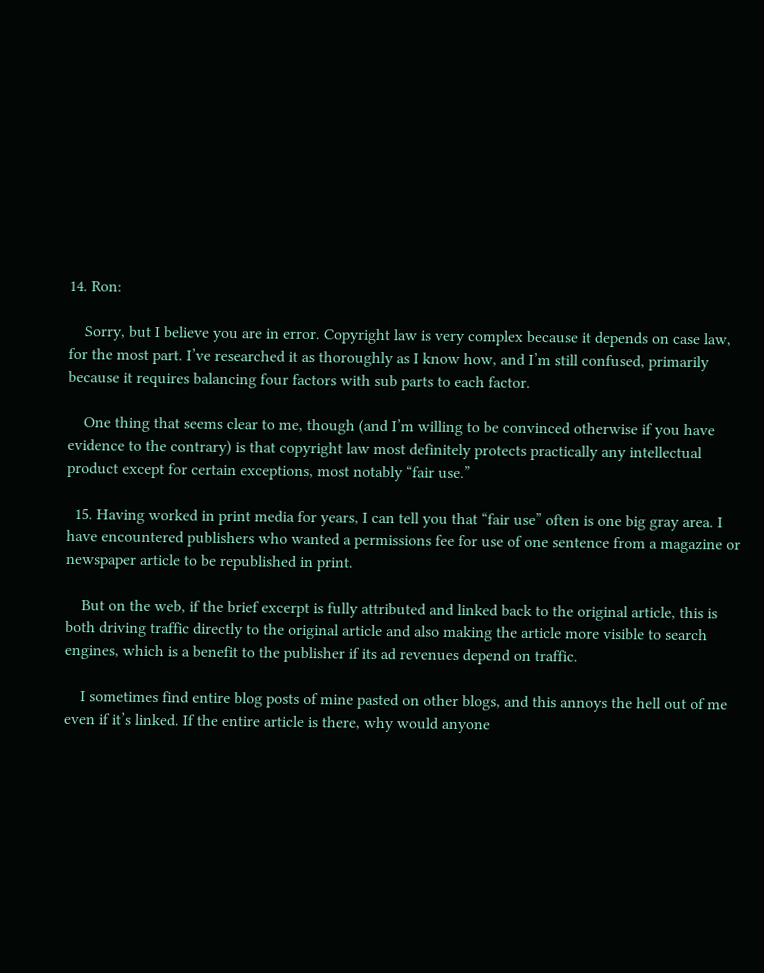14. Ron:

    Sorry, but I believe you are in error. Copyright law is very complex because it depends on case law, for the most part. I’ve researched it as thoroughly as I know how, and I’m still confused, primarily because it requires balancing four factors with sub parts to each factor.

    One thing that seems clear to me, though (and I’m willing to be convinced otherwise if you have evidence to the contrary) is that copyright law most definitely protects practically any intellectual product except for certain exceptions, most notably “fair use.”

  15. Having worked in print media for years, I can tell you that “fair use” often is one big gray area. I have encountered publishers who wanted a permissions fee for use of one sentence from a magazine or newspaper article to be republished in print.

    But on the web, if the brief excerpt is fully attributed and linked back to the original article, this is both driving traffic directly to the original article and also making the article more visible to search engines, which is a benefit to the publisher if its ad revenues depend on traffic.

    I sometimes find entire blog posts of mine pasted on other blogs, and this annoys the hell out of me even if it’s linked. If the entire article is there, why would anyone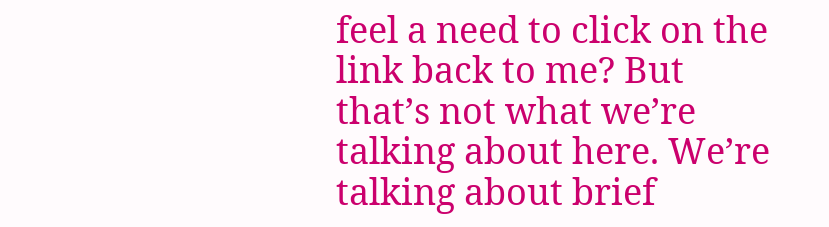feel a need to click on the link back to me? But that’s not what we’re talking about here. We’re talking about brief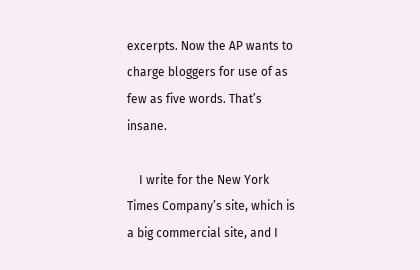excerpts. Now the AP wants to charge bloggers for use of as few as five words. That’s insane.

    I write for the New York Times Company’s site, which is a big commercial site, and I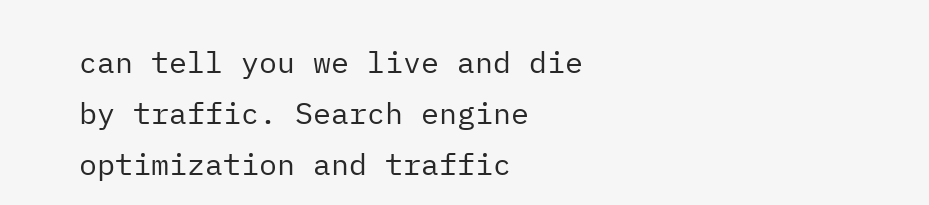can tell you we live and die by traffic. Search engine optimization and traffic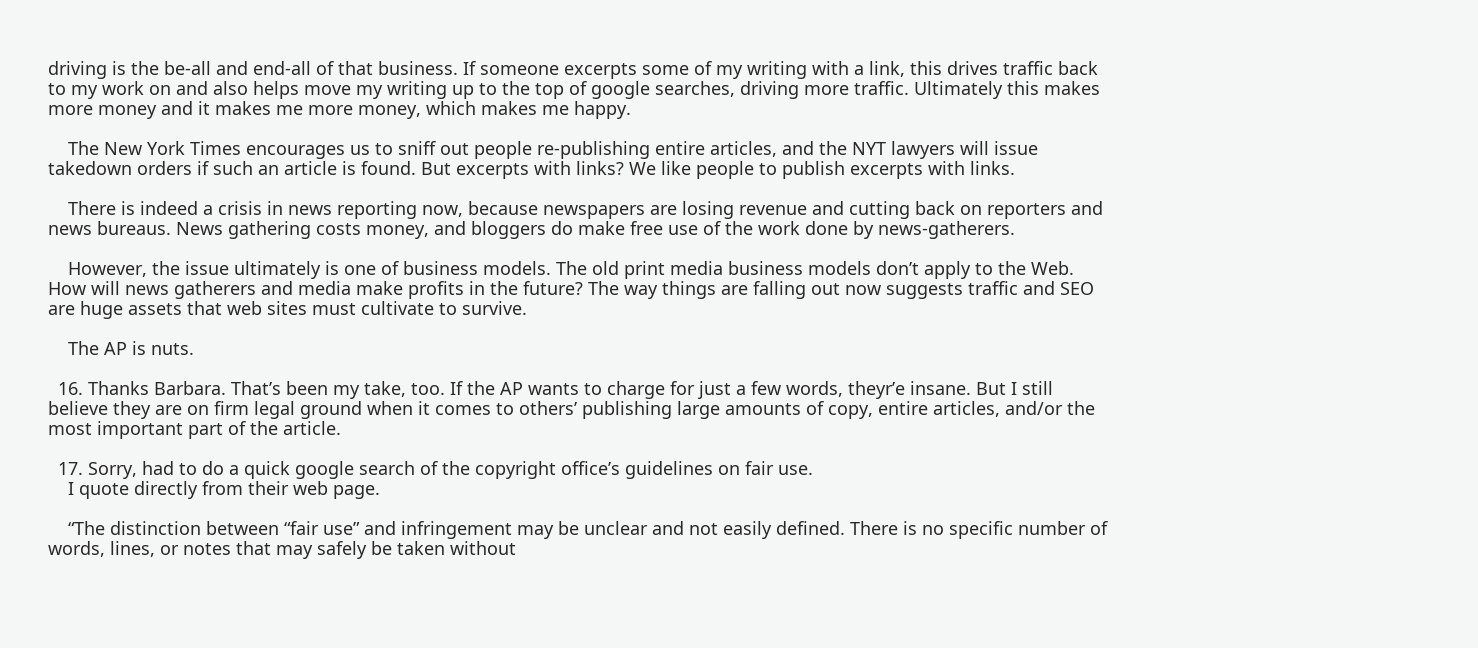driving is the be-all and end-all of that business. If someone excerpts some of my writing with a link, this drives traffic back to my work on and also helps move my writing up to the top of google searches, driving more traffic. Ultimately this makes more money and it makes me more money, which makes me happy.

    The New York Times encourages us to sniff out people re-publishing entire articles, and the NYT lawyers will issue takedown orders if such an article is found. But excerpts with links? We like people to publish excerpts with links.

    There is indeed a crisis in news reporting now, because newspapers are losing revenue and cutting back on reporters and news bureaus. News gathering costs money, and bloggers do make free use of the work done by news-gatherers.

    However, the issue ultimately is one of business models. The old print media business models don’t apply to the Web. How will news gatherers and media make profits in the future? The way things are falling out now suggests traffic and SEO are huge assets that web sites must cultivate to survive.

    The AP is nuts.

  16. Thanks Barbara. That’s been my take, too. If the AP wants to charge for just a few words, theyr’e insane. But I still believe they are on firm legal ground when it comes to others’ publishing large amounts of copy, entire articles, and/or the most important part of the article.

  17. Sorry, had to do a quick google search of the copyright office’s guidelines on fair use.
    I quote directly from their web page.

    “The distinction between “fair use” and infringement may be unclear and not easily defined. There is no specific number of words, lines, or notes that may safely be taken without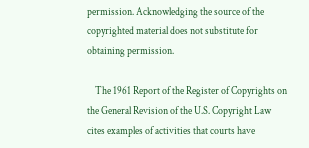permission. Acknowledging the source of the copyrighted material does not substitute for obtaining permission.

    The 1961 Report of the Register of Copyrights on the General Revision of the U.S. Copyright Law cites examples of activities that courts have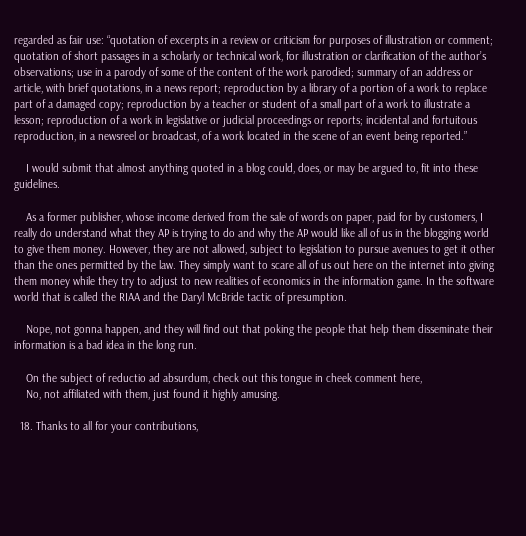regarded as fair use: “quotation of excerpts in a review or criticism for purposes of illustration or comment; quotation of short passages in a scholarly or technical work, for illustration or clarification of the author’s observations; use in a parody of some of the content of the work parodied; summary of an address or article, with brief quotations, in a news report; reproduction by a library of a portion of a work to replace part of a damaged copy; reproduction by a teacher or student of a small part of a work to illustrate a lesson; reproduction of a work in legislative or judicial proceedings or reports; incidental and fortuitous reproduction, in a newsreel or broadcast, of a work located in the scene of an event being reported.”

    I would submit that almost anything quoted in a blog could, does, or may be argued to, fit into these guidelines.

    As a former publisher, whose income derived from the sale of words on paper, paid for by customers, I really do understand what they AP is trying to do and why the AP would like all of us in the blogging world to give them money. However, they are not allowed, subject to legislation to pursue avenues to get it other than the ones permitted by the law. They simply want to scare all of us out here on the internet into giving them money while they try to adjust to new realities of economics in the information game. In the software world that is called the RIAA and the Daryl McBride tactic of presumption.

    Nope, not gonna happen, and they will find out that poking the people that help them disseminate their information is a bad idea in the long run.

    On the subject of reductio ad absurdum, check out this tongue in cheek comment here,
    No, not affiliated with them, just found it highly amusing.

  18. Thanks to all for your contributions,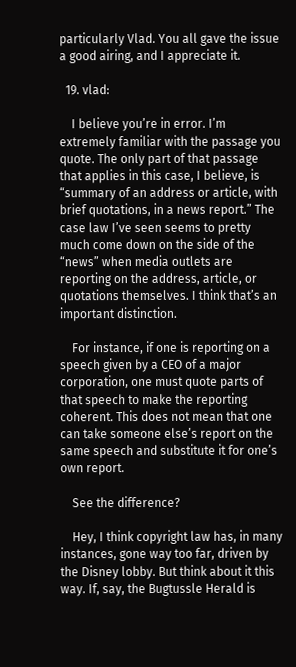particularly Vlad. You all gave the issue a good airing, and I appreciate it.

  19. vlad:

    I believe you’re in error. I’m extremely familiar with the passage you quote. The only part of that passage that applies in this case, I believe, is “summary of an address or article, with brief quotations, in a news report.” The case law I’ve seen seems to pretty much come down on the side of the “news” when media outlets are reporting on the address, article, or quotations themselves. I think that’s an important distinction.

    For instance, if one is reporting on a speech given by a CEO of a major corporation, one must quote parts of that speech to make the reporting coherent. This does not mean that one can take someone else’s report on the same speech and substitute it for one’s own report.

    See the difference?

    Hey, I think copyright law has, in many instances, gone way too far, driven by the Disney lobby. But think about it this way. If, say, the Bugtussle Herald is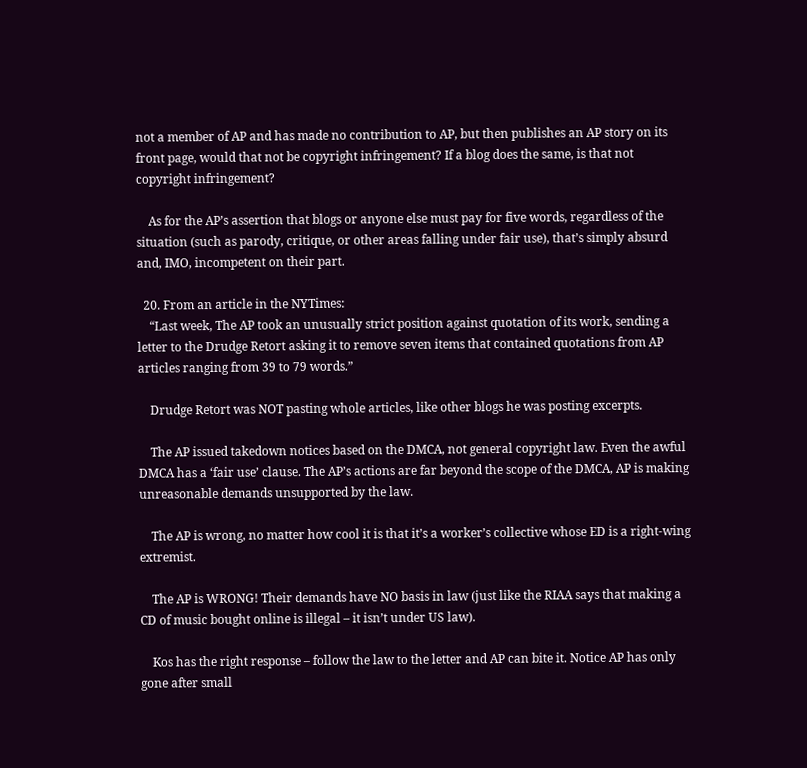not a member of AP and has made no contribution to AP, but then publishes an AP story on its front page, would that not be copyright infringement? If a blog does the same, is that not copyright infringement?

    As for the AP’s assertion that blogs or anyone else must pay for five words, regardless of the situation (such as parody, critique, or other areas falling under fair use), that’s simply absurd and, IMO, incompetent on their part.

  20. From an article in the NYTimes:
    “Last week, The AP took an unusually strict position against quotation of its work, sending a letter to the Drudge Retort asking it to remove seven items that contained quotations from AP articles ranging from 39 to 79 words.”

    Drudge Retort was NOT pasting whole articles, like other blogs he was posting excerpts.

    The AP issued takedown notices based on the DMCA, not general copyright law. Even the awful DMCA has a ‘fair use’ clause. The AP’s actions are far beyond the scope of the DMCA, AP is making unreasonable demands unsupported by the law.

    The AP is wrong, no matter how cool it is that it’s a worker’s collective whose ED is a right-wing extremist.

    The AP is WRONG! Their demands have NO basis in law (just like the RIAA says that making a CD of music bought online is illegal – it isn’t under US law).

    Kos has the right response – follow the law to the letter and AP can bite it. Notice AP has only gone after small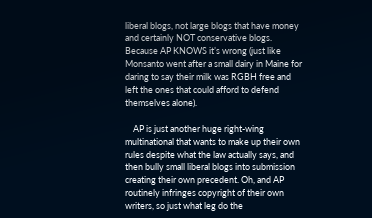liberal blogs, not large blogs that have money and certainly NOT conservative blogs. Because AP KNOWS it’s wrong (just like Monsanto went after a small dairy in Maine for daring to say their milk was RGBH free and left the ones that could afford to defend themselves alone).

    AP is just another huge right-wing multinational that wants to make up their own rules despite what the law actually says, and then bully small liberal blogs into submission creating their own precedent. Oh, and AP routinely infringes copyright of their own writers, so just what leg do the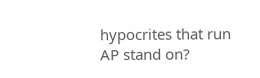hypocrites that run AP stand on?